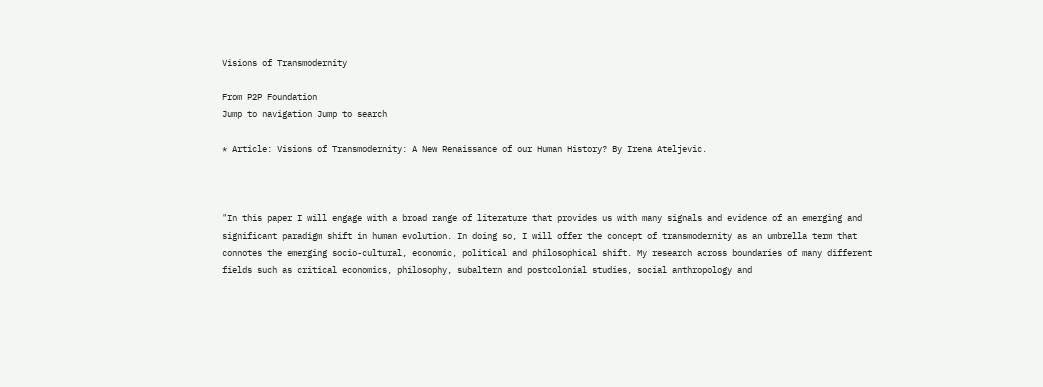Visions of Transmodernity

From P2P Foundation
Jump to navigation Jump to search

* Article: Visions of Transmodernity: A New Renaissance of our Human History? By Irena Ateljevic.



"In this paper I will engage with a broad range of literature that provides us with many signals and evidence of an emerging and significant paradigm shift in human evolution. In doing so, I will offer the concept of transmodernity as an umbrella term that connotes the emerging socio-cultural, economic, political and philosophical shift. My research across boundaries of many different fields such as critical economics, philosophy, subaltern and postcolonial studies, social anthropology and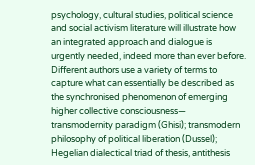psychology, cultural studies, political science and social activism literature will illustrate how an integrated approach and dialogue is urgently needed, indeed more than ever before. Different authors use a variety of terms to capture what can essentially be described as the synchronised phenomenon of emerging higher collective consciousness— transmodernity paradigm (Ghisi); transmodern philosophy of political liberation (Dussel); Hegelian dialectical triad of thesis, antithesis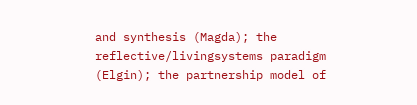and synthesis (Magda); the reflective/livingsystems paradigm (Elgin); the partnership model of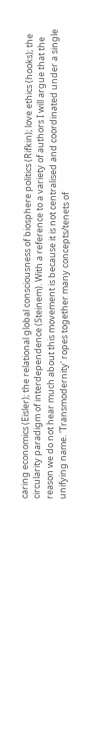caring economics (Eisler); the relational global consciousness of biosphere politics (Rifkin); love ethics (hooks); the circularity paradigm of interdependence (Steinem). With a reference to a variety of authors I will argue that the reason we do not hear much about this movement is because it is not centralised and coordinated under a single unifying name. 'Transmodernity' ropes together many concepts/tenets of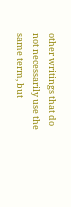other writings that do not necessarily use the same term, but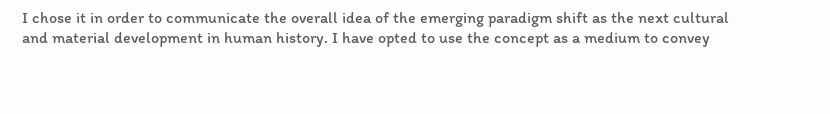I chose it in order to communicate the overall idea of the emerging paradigm shift as the next cultural and material development in human history. I have opted to use the concept as a medium to convey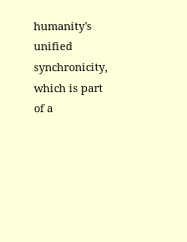humanity's unified synchronicity, which is part of a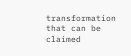transformation that can be claimed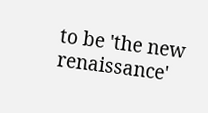to be 'the new renaissance'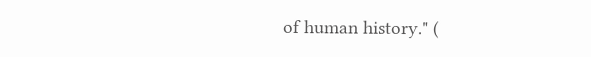of human history." (